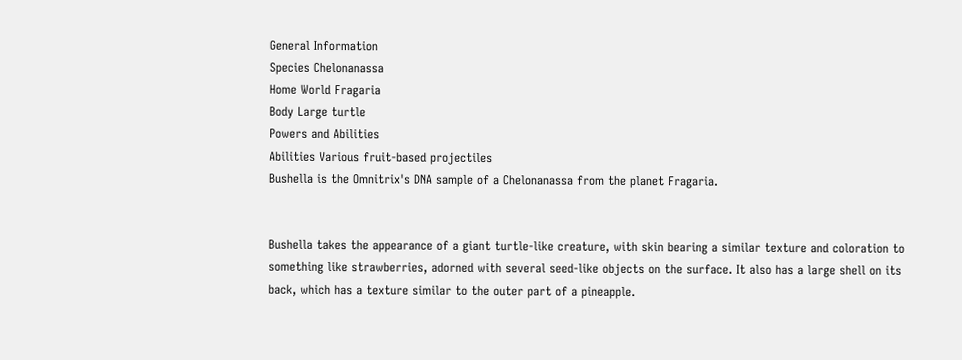General Information
Species Chelonanassa
Home World Fragaria
Body Large turtle
Powers and Abilities
Abilities Various fruit-based projectiles
Bushella is the Omnitrix's DNA sample of a Chelonanassa from the planet Fragaria.


Bushella takes the appearance of a giant turtle-like creature, with skin bearing a similar texture and coloration to something like strawberries, adorned with several seed-like objects on the surface. It also has a large shell on its back, which has a texture similar to the outer part of a pineapple.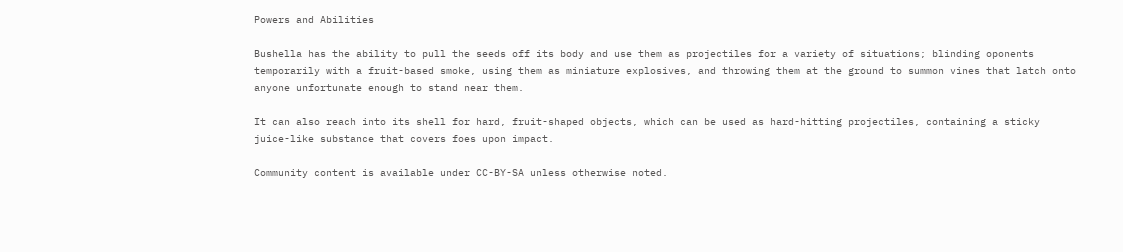Powers and Abilities

Bushella has the ability to pull the seeds off its body and use them as projectiles for a variety of situations; blinding oponents temporarily with a fruit-based smoke, using them as miniature explosives, and throwing them at the ground to summon vines that latch onto anyone unfortunate enough to stand near them.

It can also reach into its shell for hard, fruit-shaped objects, which can be used as hard-hitting projectiles, containing a sticky juice-like substance that covers foes upon impact.

Community content is available under CC-BY-SA unless otherwise noted.